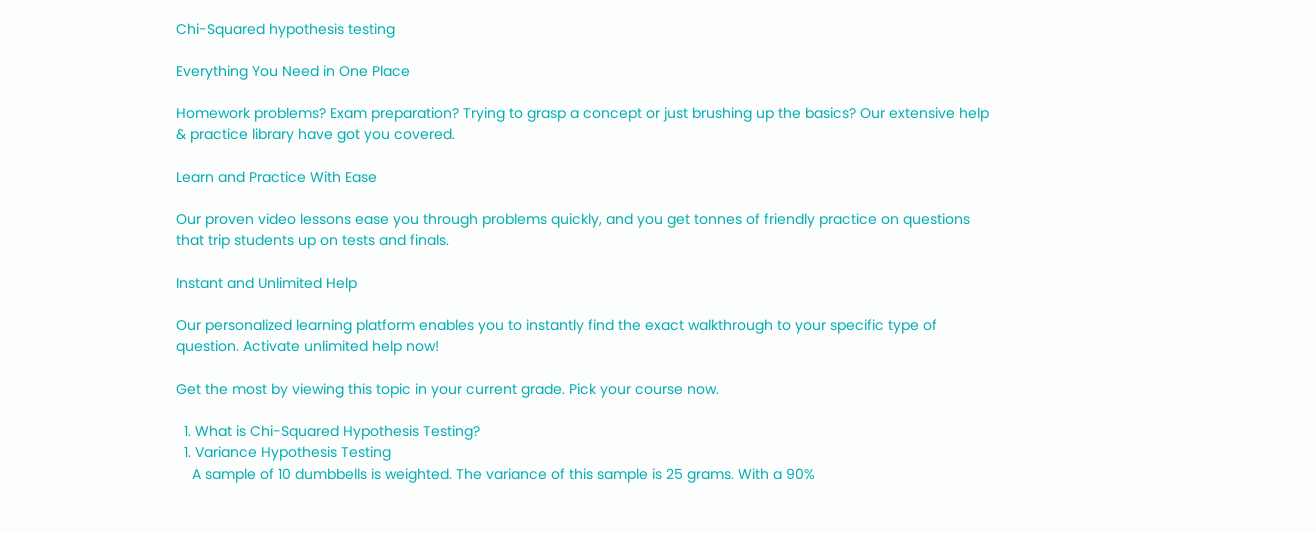Chi-Squared hypothesis testing

Everything You Need in One Place

Homework problems? Exam preparation? Trying to grasp a concept or just brushing up the basics? Our extensive help & practice library have got you covered.

Learn and Practice With Ease

Our proven video lessons ease you through problems quickly, and you get tonnes of friendly practice on questions that trip students up on tests and finals.

Instant and Unlimited Help

Our personalized learning platform enables you to instantly find the exact walkthrough to your specific type of question. Activate unlimited help now!

Get the most by viewing this topic in your current grade. Pick your course now.

  1. What is Chi-Squared Hypothesis Testing?
  1. Variance Hypothesis Testing
    A sample of 10 dumbbells is weighted. The variance of this sample is 25 grams. With a 90%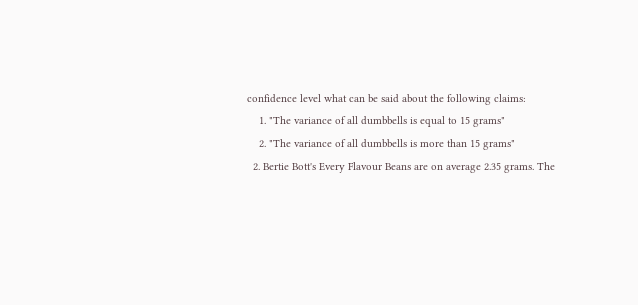confidence level what can be said about the following claims:
    1. "The variance of all dumbbells is equal to 15 grams"
    2. "The variance of all dumbbells is more than 15 grams"
  2. Bertie Bott's Every Flavour Beans are on average 2.35 grams. The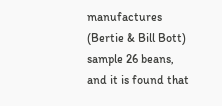manufactures (Bertie & Bill Bott) sample 26 beans, and it is found that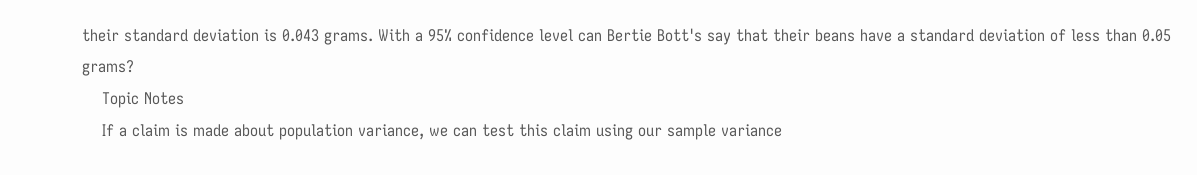their standard deviation is 0.043 grams. With a 95% confidence level can Bertie Bott's say that their beans have a standard deviation of less than 0.05 grams?
    Topic Notes
    If a claim is made about population variance, we can test this claim using our sample variance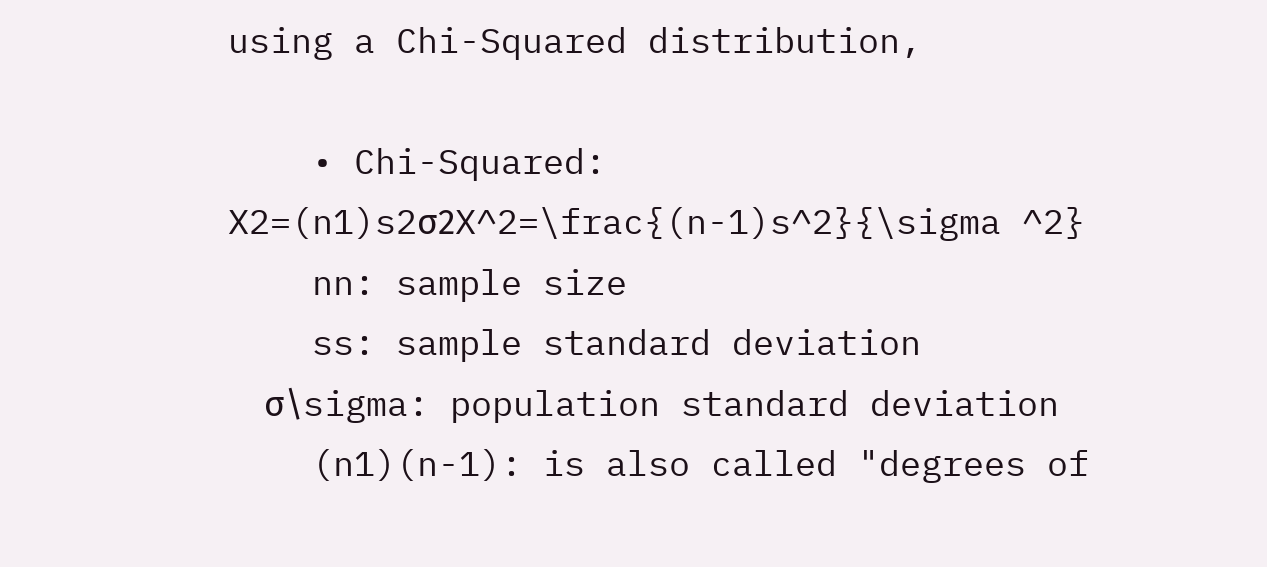using a Chi-Squared distribution,

    • Chi-Squared: X2=(n1)s2σ2X^2=\frac{(n-1)s^2}{\sigma ^2}
    nn: sample size
    ss: sample standard deviation
    σ\sigma: population standard deviation
    (n1)(n-1): is also called "degrees of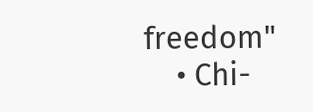freedom"
    • Chi-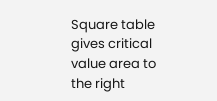Square table gives critical value area to the right